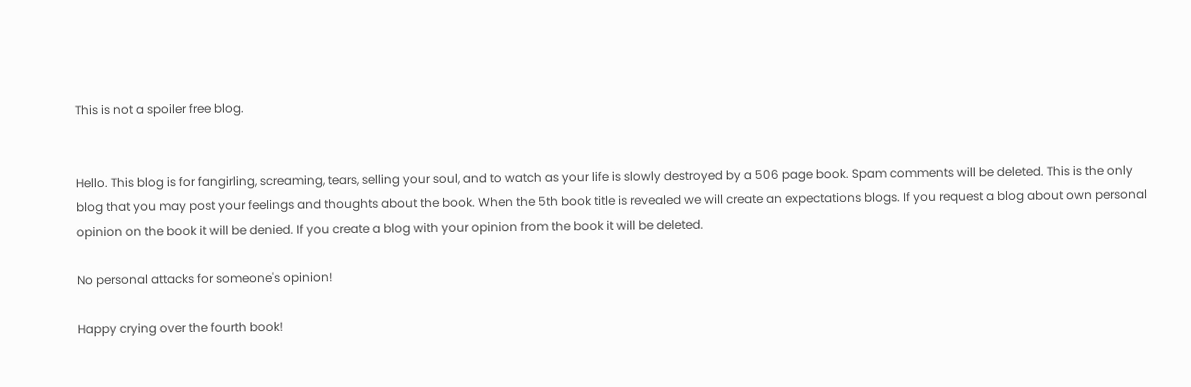This is not a spoiler free blog.


Hello. This blog is for fangirling, screaming, tears, selling your soul, and to watch as your life is slowly destroyed by a 506 page book. Spam comments will be deleted. This is the only blog that you may post your feelings and thoughts about the book. When the 5th book title is revealed we will create an expectations blogs. If you request a blog about own personal opinion on the book it will be denied. If you create a blog with your opinion from the book it will be deleted.

No personal attacks for someone's opinion!

Happy crying over the fourth book!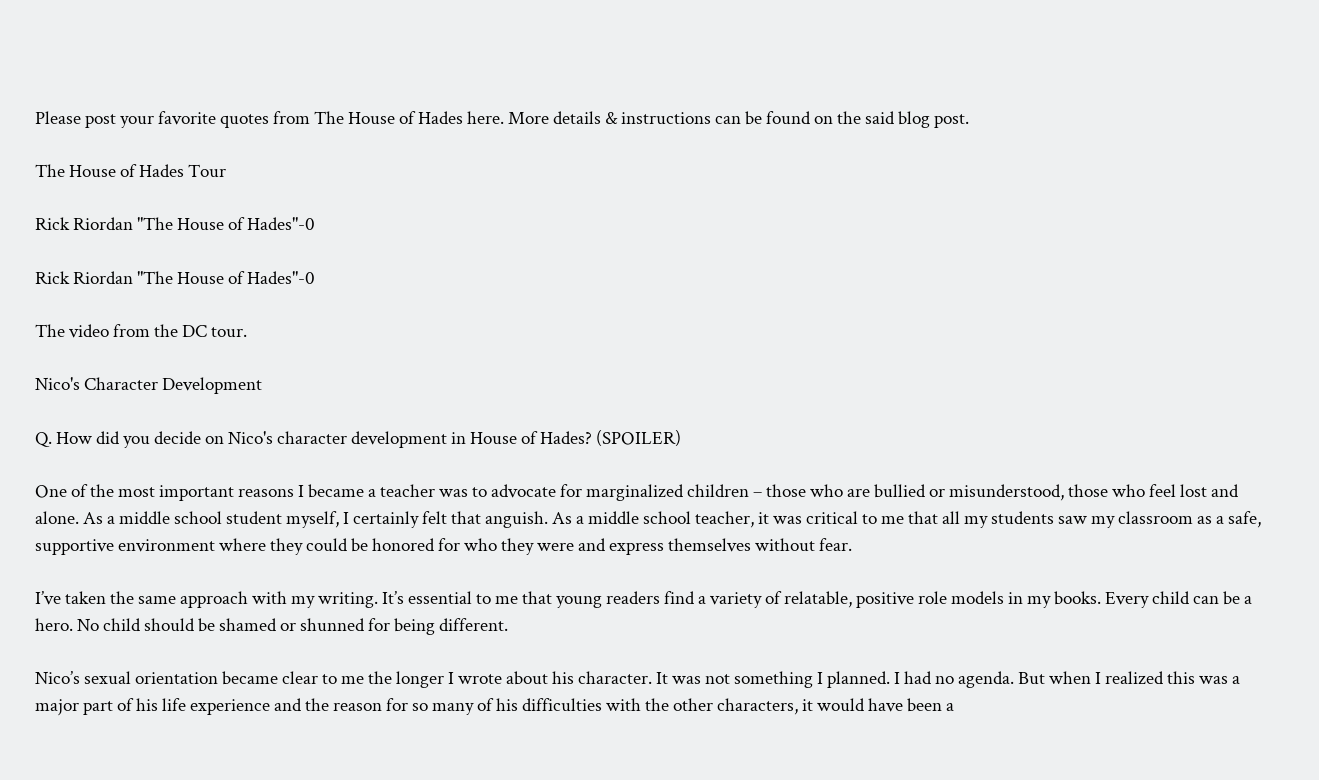Please post your favorite quotes from The House of Hades here. More details & instructions can be found on the said blog post.

The House of Hades Tour

Rick Riordan "The House of Hades"-0

Rick Riordan "The House of Hades"-0

The video from the DC tour.

Nico's Character Development

Q. How did you decide on Nico's character development in House of Hades? (SPOILER)

One of the most important reasons I became a teacher was to advocate for marginalized children – those who are bullied or misunderstood, those who feel lost and alone. As a middle school student myself, I certainly felt that anguish. As a middle school teacher, it was critical to me that all my students saw my classroom as a safe, supportive environment where they could be honored for who they were and express themselves without fear.

I’ve taken the same approach with my writing. It’s essential to me that young readers find a variety of relatable, positive role models in my books. Every child can be a hero. No child should be shamed or shunned for being different.

Nico’s sexual orientation became clear to me the longer I wrote about his character. It was not something I planned. I had no agenda. But when I realized this was a major part of his life experience and the reason for so many of his difficulties with the other characters, it would have been a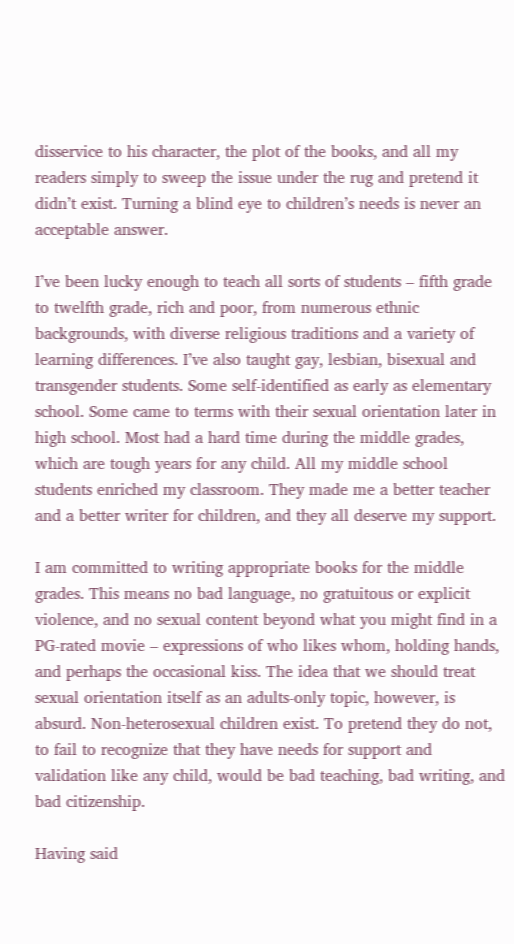disservice to his character, the plot of the books, and all my readers simply to sweep the issue under the rug and pretend it didn’t exist. Turning a blind eye to children’s needs is never an acceptable answer.

I’ve been lucky enough to teach all sorts of students – fifth grade to twelfth grade, rich and poor, from numerous ethnic backgrounds, with diverse religious traditions and a variety of learning differences. I’ve also taught gay, lesbian, bisexual and transgender students. Some self-identified as early as elementary school. Some came to terms with their sexual orientation later in high school. Most had a hard time during the middle grades, which are tough years for any child. All my middle school students enriched my classroom. They made me a better teacher and a better writer for children, and they all deserve my support.

I am committed to writing appropriate books for the middle grades. This means no bad language, no gratuitous or explicit violence, and no sexual content beyond what you might find in a PG-rated movie – expressions of who likes whom, holding hands, and perhaps the occasional kiss. The idea that we should treat sexual orientation itself as an adults-only topic, however, is absurd. Non-heterosexual children exist. To pretend they do not, to fail to recognize that they have needs for support and validation like any child, would be bad teaching, bad writing, and bad citizenship.

Having said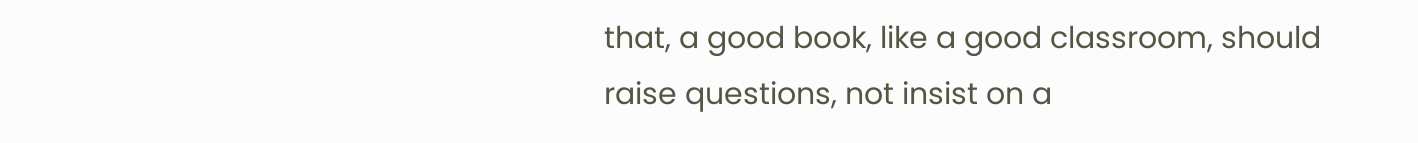that, a good book, like a good classroom, should raise questions, not insist on a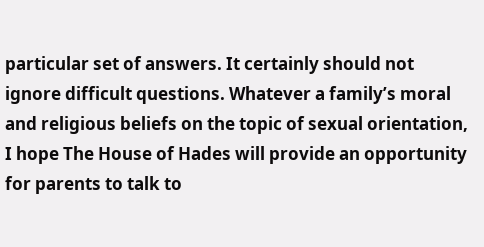particular set of answers. It certainly should not ignore difficult questions. Whatever a family’s moral and religious beliefs on the topic of sexual orientation, I hope The House of Hades will provide an opportunity for parents to talk to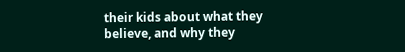their kids about what they believe, and why they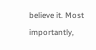believe it. Most importantly,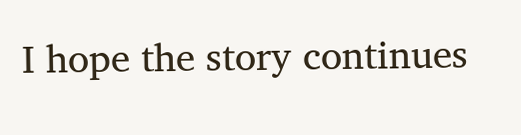I hope the story continues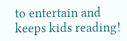to entertain and keeps kids reading!